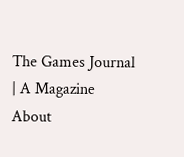The Games Journal | A Magazine About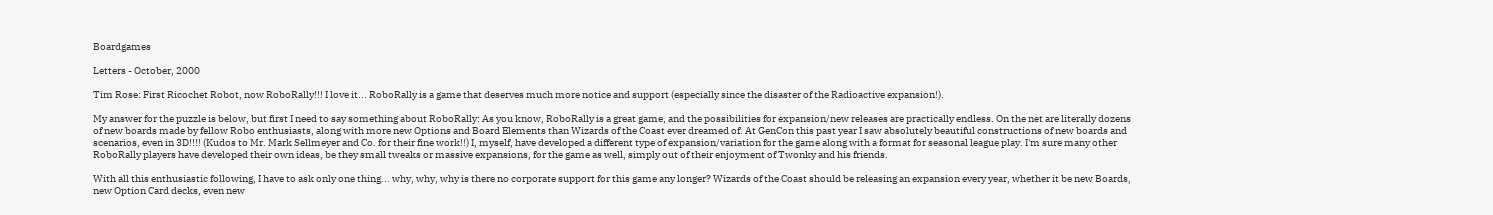Boardgames

Letters - October, 2000

Tim Rose: First Ricochet Robot, now RoboRally!!! I love it... RoboRally is a game that deserves much more notice and support (especially since the disaster of the Radioactive expansion!).

My answer for the puzzle is below, but first I need to say something about RoboRally: As you know, RoboRally is a great game, and the possibilities for expansion/new releases are practically endless. On the net are literally dozens of new boards made by fellow Robo enthusiasts, along with more new Options and Board Elements than Wizards of the Coast ever dreamed of. At GenCon this past year I saw absolutely beautiful constructions of new boards and scenarios, even in 3D!!!! (Kudos to Mr. Mark Sellmeyer and Co. for their fine work!!) I, myself, have developed a different type of expansion/variation for the game along with a format for seasonal league play. I'm sure many other RoboRally players have developed their own ideas, be they small tweaks or massive expansions, for the game as well, simply out of their enjoyment of Twonky and his friends.

With all this enthusiastic following, I have to ask only one thing... why, why, why is there no corporate support for this game any longer? Wizards of the Coast should be releasing an expansion every year, whether it be new Boards, new Option Card decks, even new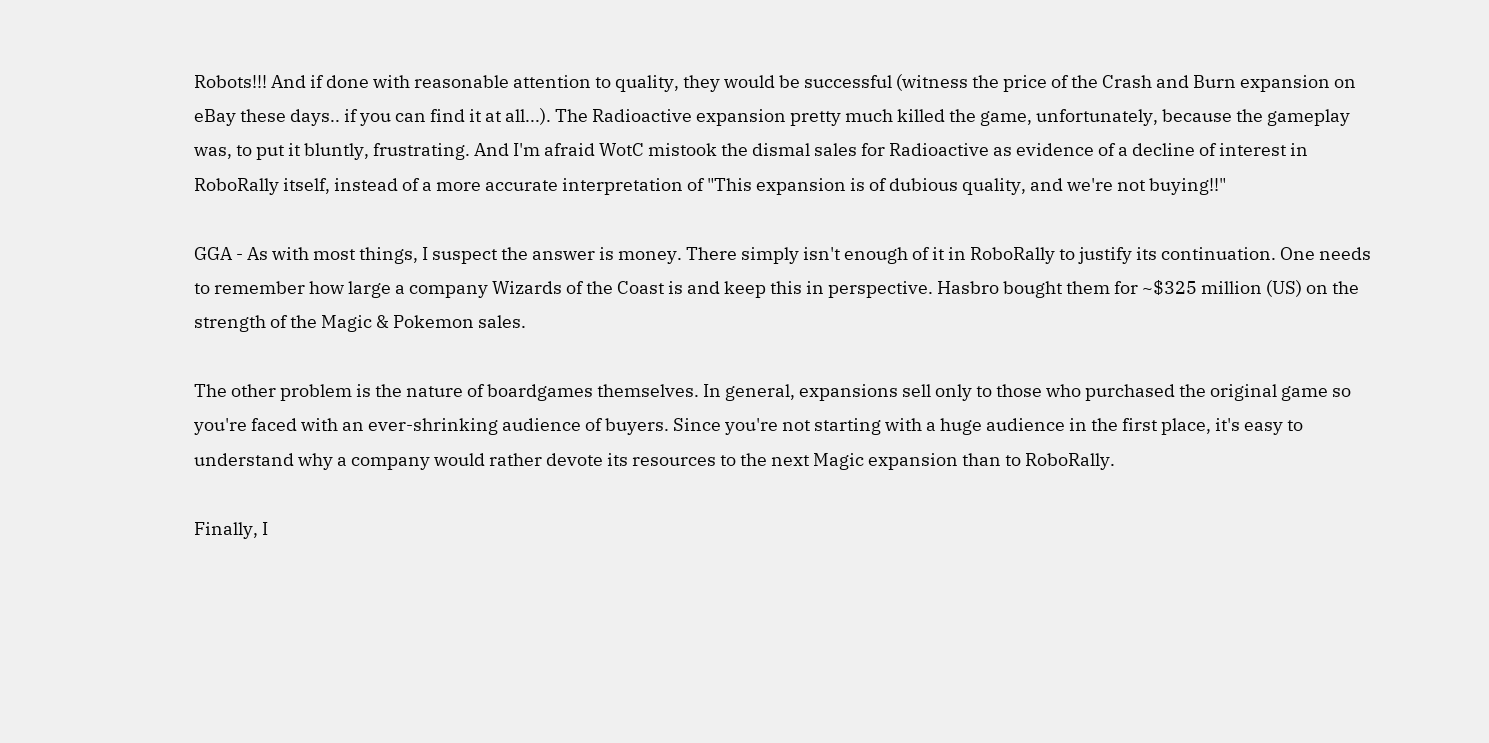Robots!!! And if done with reasonable attention to quality, they would be successful (witness the price of the Crash and Burn expansion on eBay these days.. if you can find it at all...). The Radioactive expansion pretty much killed the game, unfortunately, because the gameplay was, to put it bluntly, frustrating. And I'm afraid WotC mistook the dismal sales for Radioactive as evidence of a decline of interest in RoboRally itself, instead of a more accurate interpretation of "This expansion is of dubious quality, and we're not buying!!"

GGA - As with most things, I suspect the answer is money. There simply isn't enough of it in RoboRally to justify its continuation. One needs to remember how large a company Wizards of the Coast is and keep this in perspective. Hasbro bought them for ~$325 million (US) on the strength of the Magic & Pokemon sales.

The other problem is the nature of boardgames themselves. In general, expansions sell only to those who purchased the original game so you're faced with an ever-shrinking audience of buyers. Since you're not starting with a huge audience in the first place, it's easy to understand why a company would rather devote its resources to the next Magic expansion than to RoboRally.

Finally, I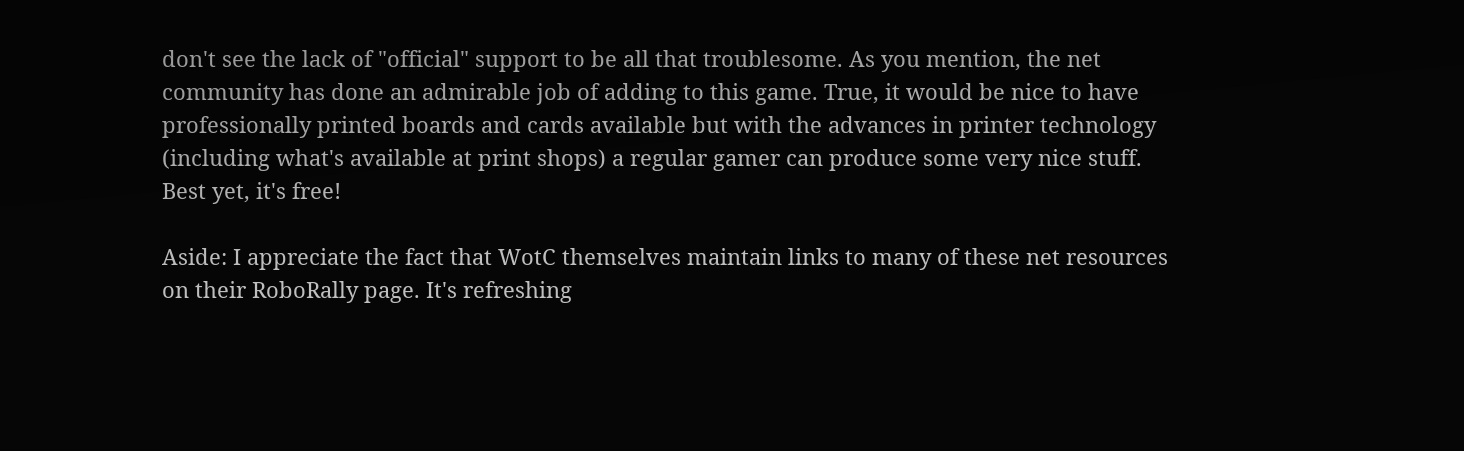don't see the lack of "official" support to be all that troublesome. As you mention, the net community has done an admirable job of adding to this game. True, it would be nice to have professionally printed boards and cards available but with the advances in printer technology (including what's available at print shops) a regular gamer can produce some very nice stuff. Best yet, it's free!

Aside: I appreciate the fact that WotC themselves maintain links to many of these net resources on their RoboRally page. It's refreshing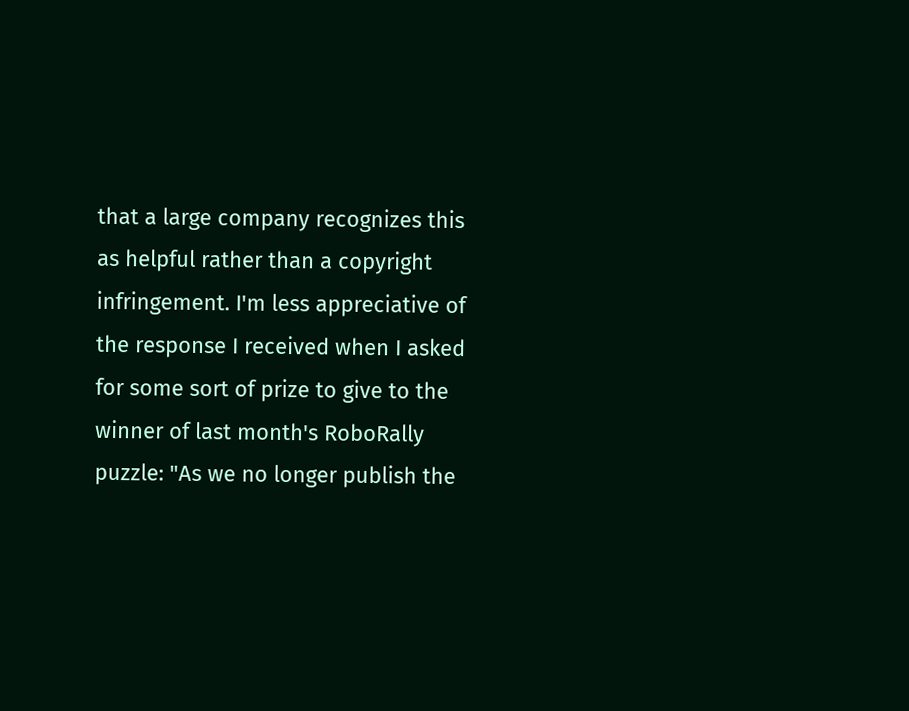that a large company recognizes this as helpful rather than a copyright infringement. I'm less appreciative of the response I received when I asked for some sort of prize to give to the winner of last month's RoboRally puzzle: "As we no longer publish the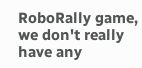RoboRally game, we don't really have any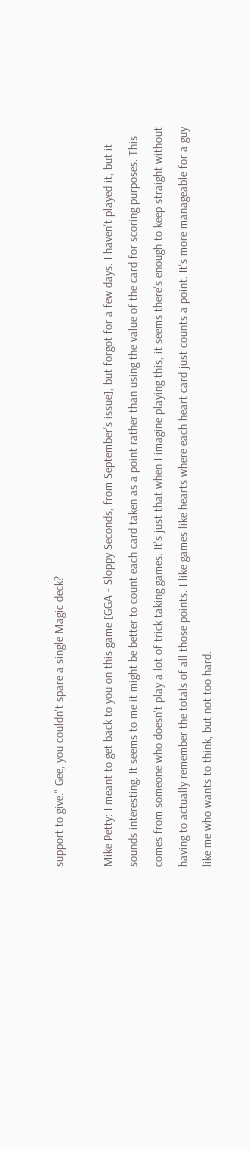support to give." Gee, you couldn't spare a single Magic deck?

Mike Petty: I meant to get back to you on this game [GGA - Sloppy Seconds, from September's issue], but forgot for a few days. I haven't played it, but it sounds interesting. It seems to me it might be better to count each card taken as a point rather than using the value of the card for scoring purposes. This comes from someone who doesn't play a lot of trick taking games. It's just that when I imagine playing this, it seems there's enough to keep straight without having to actually remember the totals of all those points. I like games like hearts where each heart card just counts a point. It's more manageable for a guy like me who wants to think, but not too hard.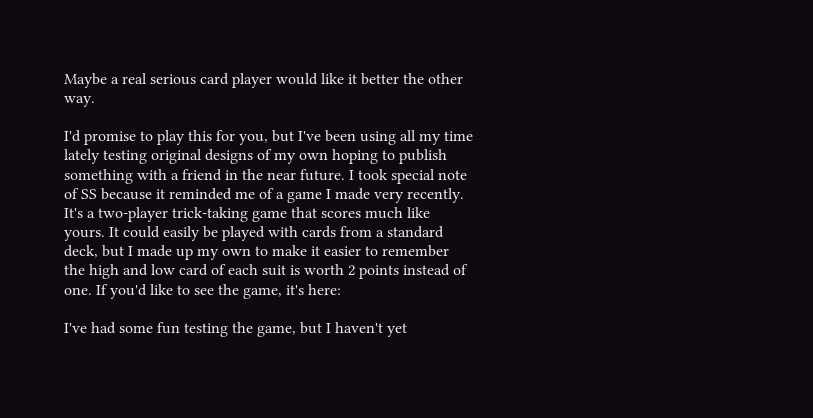Maybe a real serious card player would like it better the other way.

I'd promise to play this for you, but I've been using all my time lately testing original designs of my own hoping to publish something with a friend in the near future. I took special note of SS because it reminded me of a game I made very recently. It's a two-player trick-taking game that scores much like yours. It could easily be played with cards from a standard deck, but I made up my own to make it easier to remember the high and low card of each suit is worth 2 points instead of one. If you'd like to see the game, it's here:

I've had some fun testing the game, but I haven't yet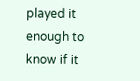played it enough to know if it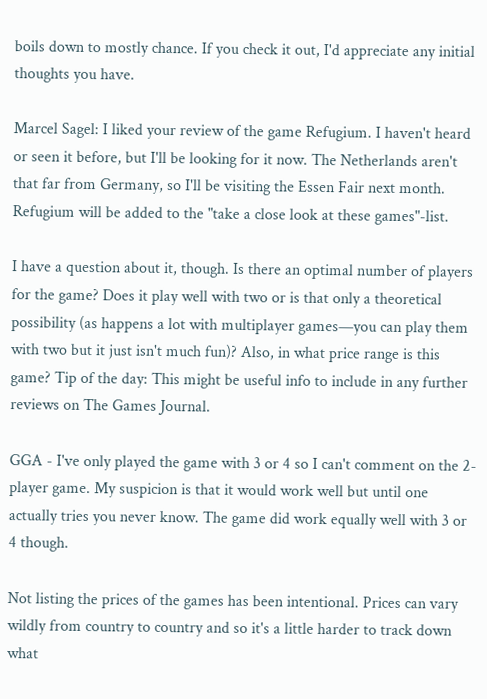boils down to mostly chance. If you check it out, I'd appreciate any initial thoughts you have.

Marcel Sagel: I liked your review of the game Refugium. I haven't heard or seen it before, but I'll be looking for it now. The Netherlands aren't that far from Germany, so I'll be visiting the Essen Fair next month. Refugium will be added to the "take a close look at these games"-list.

I have a question about it, though. Is there an optimal number of players for the game? Does it play well with two or is that only a theoretical possibility (as happens a lot with multiplayer games—you can play them with two but it just isn't much fun)? Also, in what price range is this game? Tip of the day: This might be useful info to include in any further reviews on The Games Journal.

GGA - I've only played the game with 3 or 4 so I can't comment on the 2-player game. My suspicion is that it would work well but until one actually tries you never know. The game did work equally well with 3 or 4 though.

Not listing the prices of the games has been intentional. Prices can vary wildly from country to country and so it's a little harder to track down what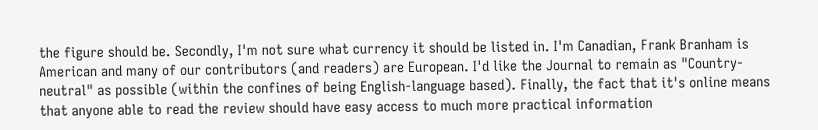the figure should be. Secondly, I'm not sure what currency it should be listed in. I'm Canadian, Frank Branham is American and many of our contributors (and readers) are European. I'd like the Journal to remain as "Country-neutral" as possible (within the confines of being English-language based). Finally, the fact that it's online means that anyone able to read the review should have easy access to much more practical information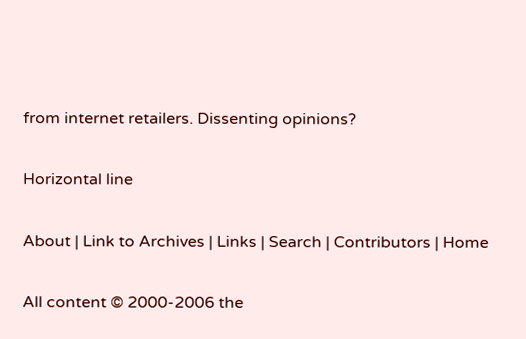from internet retailers. Dissenting opinions?

Horizontal line

About | Link to Archives | Links | Search | Contributors | Home

All content © 2000-2006 the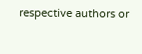respective authors or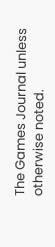The Games Journal unless otherwise noted.